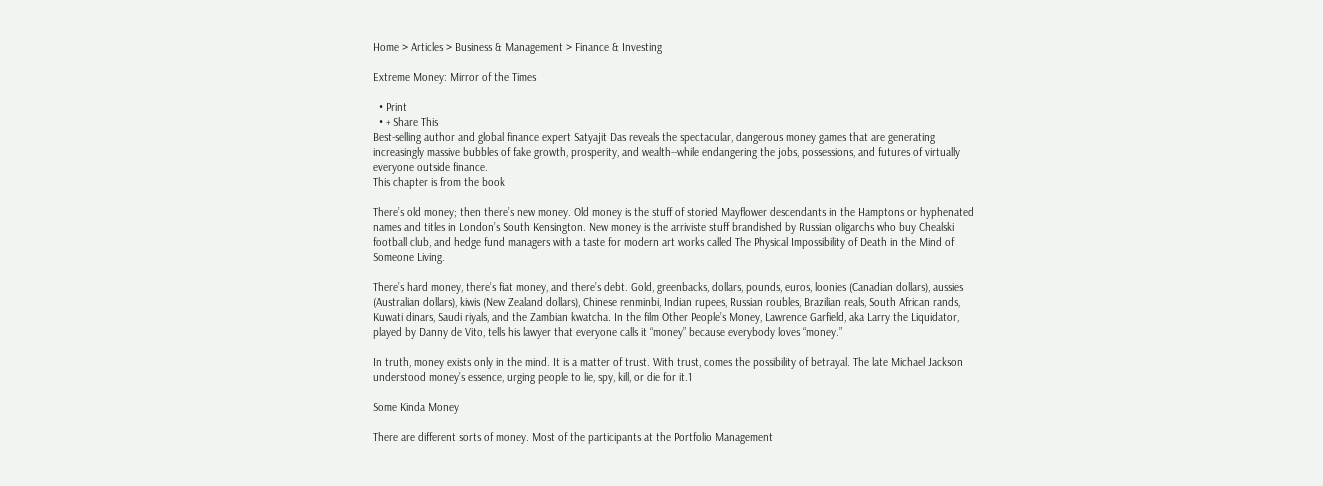Home > Articles > Business & Management > Finance & Investing

Extreme Money: Mirror of the Times

  • Print
  • + Share This
Best-selling author and global finance expert Satyajit Das reveals the spectacular, dangerous money games that are generating increasingly massive bubbles of fake growth, prosperity, and wealth--while endangering the jobs, possessions, and futures of virtually everyone outside finance.
This chapter is from the book

There’s old money; then there’s new money. Old money is the stuff of storied Mayflower descendants in the Hamptons or hyphenated names and titles in London’s South Kensington. New money is the arriviste stuff brandished by Russian oligarchs who buy Chealski football club, and hedge fund managers with a taste for modern art works called The Physical Impossibility of Death in the Mind of Someone Living.

There’s hard money, there’s fiat money, and there’s debt. Gold, greenbacks, dollars, pounds, euros, loonies (Canadian dollars), aussies (Australian dollars), kiwis (New Zealand dollars), Chinese renminbi, Indian rupees, Russian roubles, Brazilian reals, South African rands, Kuwati dinars, Saudi riyals, and the Zambian kwatcha. In the film Other People’s Money, Lawrence Garfield, aka Larry the Liquidator, played by Danny de Vito, tells his lawyer that everyone calls it “money” because everybody loves “money.”

In truth, money exists only in the mind. It is a matter of trust. With trust, comes the possibility of betrayal. The late Michael Jackson understood money’s essence, urging people to lie, spy, kill, or die for it.1

Some Kinda Money

There are different sorts of money. Most of the participants at the Portfolio Management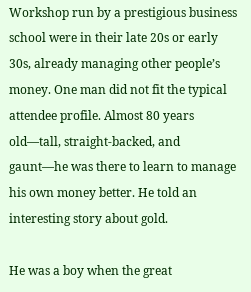Workshop run by a prestigious business school were in their late 20s or early 30s, already managing other people’s money. One man did not fit the typical attendee profile. Almost 80 years old—tall, straight-backed, and gaunt—he was there to learn to manage his own money better. He told an interesting story about gold.

He was a boy when the great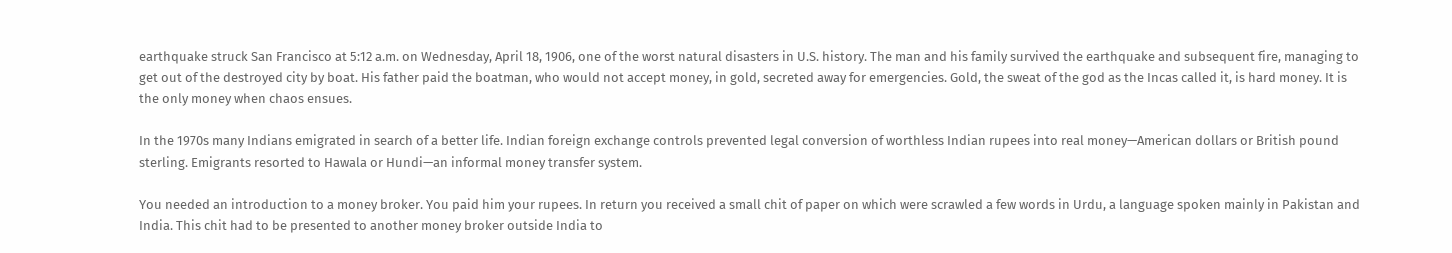earthquake struck San Francisco at 5:12 a.m. on Wednesday, April 18, 1906, one of the worst natural disasters in U.S. history. The man and his family survived the earthquake and subsequent fire, managing to get out of the destroyed city by boat. His father paid the boatman, who would not accept money, in gold, secreted away for emergencies. Gold, the sweat of the god as the Incas called it, is hard money. It is the only money when chaos ensues.

In the 1970s many Indians emigrated in search of a better life. Indian foreign exchange controls prevented legal conversion of worthless Indian rupees into real money—American dollars or British pound sterling. Emigrants resorted to Hawala or Hundi—an informal money transfer system.

You needed an introduction to a money broker. You paid him your rupees. In return you received a small chit of paper on which were scrawled a few words in Urdu, a language spoken mainly in Pakistan and India. This chit had to be presented to another money broker outside India to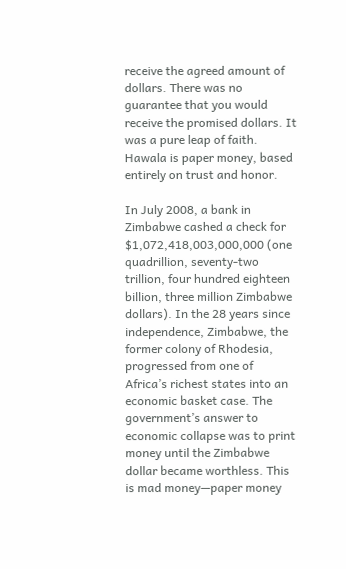receive the agreed amount of dollars. There was no guarantee that you would receive the promised dollars. It was a pure leap of faith. Hawala is paper money, based entirely on trust and honor.

In July 2008, a bank in Zimbabwe cashed a check for $1,072,418,003,000,000 (one quadrillion, seventy-two trillion, four hundred eighteen billion, three million Zimbabwe dollars). In the 28 years since independence, Zimbabwe, the former colony of Rhodesia, progressed from one of Africa’s richest states into an economic basket case. The government’s answer to economic collapse was to print money until the Zimbabwe dollar became worthless. This is mad money—paper money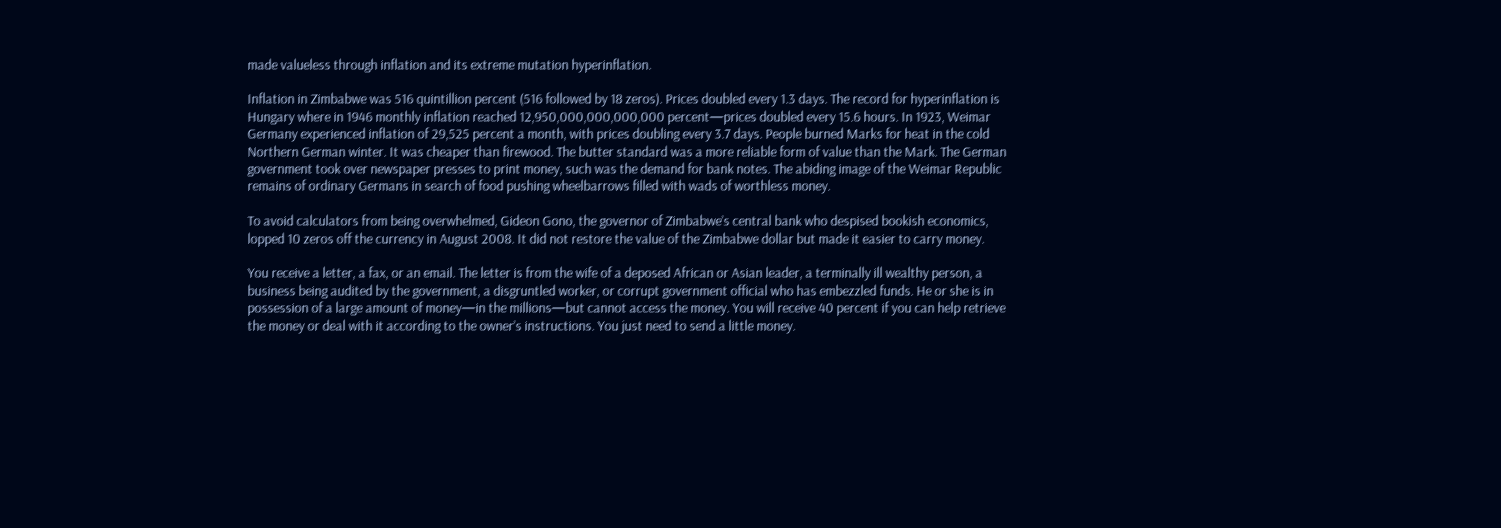made valueless through inflation and its extreme mutation hyperinflation.

Inflation in Zimbabwe was 516 quintillion percent (516 followed by 18 zeros). Prices doubled every 1.3 days. The record for hyperinflation is Hungary where in 1946 monthly inflation reached 12,950,000,000,000,000 percent—prices doubled every 15.6 hours. In 1923, Weimar Germany experienced inflation of 29,525 percent a month, with prices doubling every 3.7 days. People burned Marks for heat in the cold Northern German winter. It was cheaper than firewood. The butter standard was a more reliable form of value than the Mark. The German government took over newspaper presses to print money, such was the demand for bank notes. The abiding image of the Weimar Republic remains of ordinary Germans in search of food pushing wheelbarrows filled with wads of worthless money.

To avoid calculators from being overwhelmed, Gideon Gono, the governor of Zimbabwe’s central bank who despised bookish economics, lopped 10 zeros off the currency in August 2008. It did not restore the value of the Zimbabwe dollar but made it easier to carry money.

You receive a letter, a fax, or an email. The letter is from the wife of a deposed African or Asian leader, a terminally ill wealthy person, a business being audited by the government, a disgruntled worker, or corrupt government official who has embezzled funds. He or she is in possession of a large amount of money—in the millions—but cannot access the money. You will receive 40 percent if you can help retrieve the money or deal with it according to the owner’s instructions. You just need to send a little money.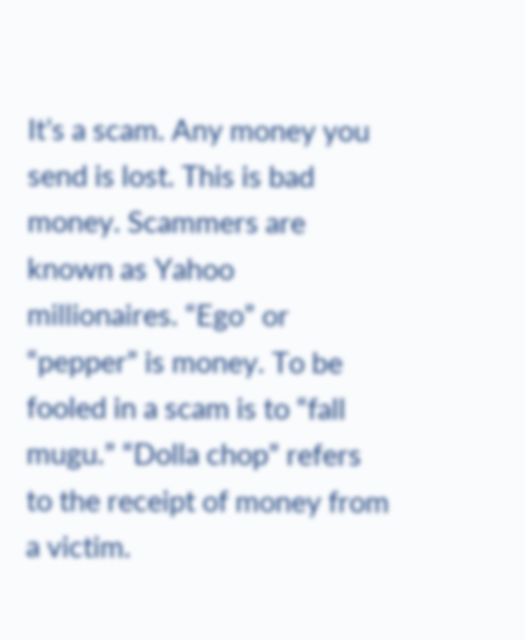It’s a scam. Any money you send is lost. This is bad money. Scammers are known as Yahoo millionaires. “Ego” or “pepper” is money. To be fooled in a scam is to “fall mugu.” “Dolla chop” refers to the receipt of money from a victim.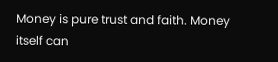Money is pure trust and faith. Money itself can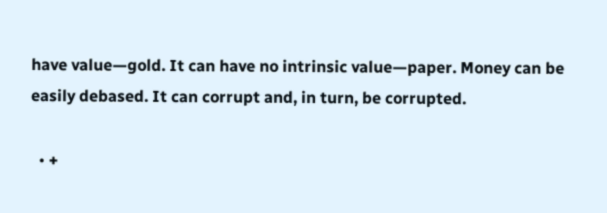have value—gold. It can have no intrinsic value—paper. Money can be easily debased. It can corrupt and, in turn, be corrupted.

  • +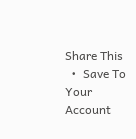Share This
  •  Save To Your Account